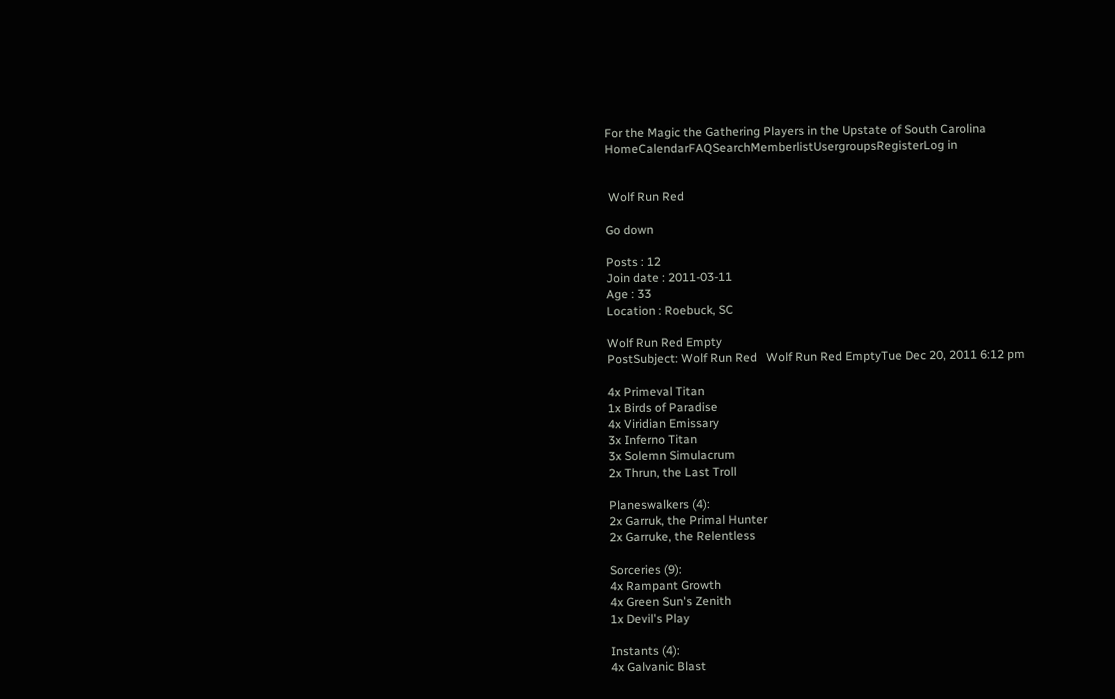For the Magic the Gathering Players in the Upstate of South Carolina
HomeCalendarFAQSearchMemberlistUsergroupsRegisterLog in


 Wolf Run Red

Go down

Posts : 12
Join date : 2011-03-11
Age : 33
Location : Roebuck, SC

Wolf Run Red Empty
PostSubject: Wolf Run Red   Wolf Run Red EmptyTue Dec 20, 2011 6:12 pm

4x Primeval Titan
1x Birds of Paradise
4x Viridian Emissary
3x Inferno Titan
3x Solemn Simulacrum
2x Thrun, the Last Troll

Planeswalkers (4):
2x Garruk, the Primal Hunter
2x Garruke, the Relentless

Sorceries (9):
4x Rampant Growth
4x Green Sun's Zenith
1x Devil's Play

Instants (4):
4x Galvanic Blast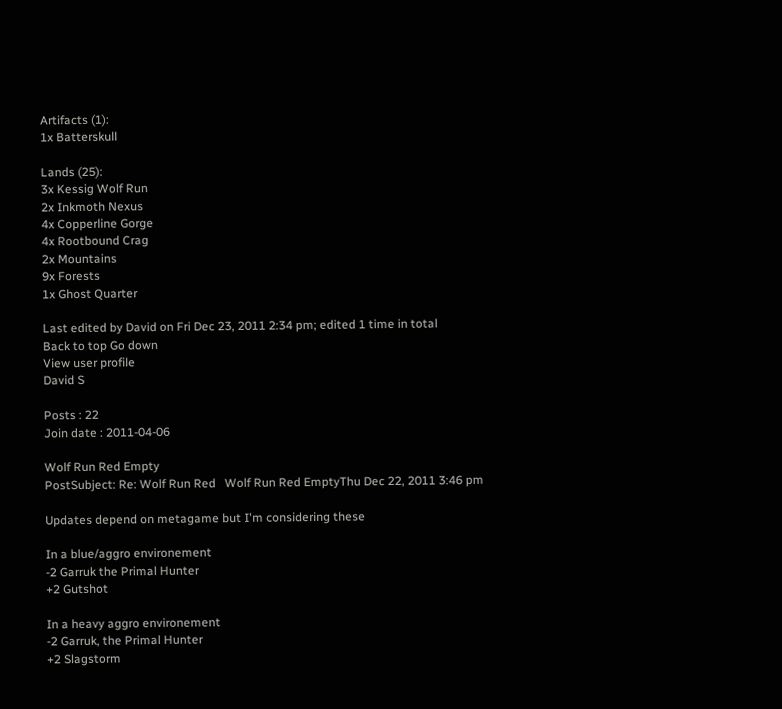Artifacts (1):
1x Batterskull

Lands (25):
3x Kessig Wolf Run
2x Inkmoth Nexus
4x Copperline Gorge
4x Rootbound Crag
2x Mountains
9x Forests
1x Ghost Quarter

Last edited by David on Fri Dec 23, 2011 2:34 pm; edited 1 time in total
Back to top Go down
View user profile
David S

Posts : 22
Join date : 2011-04-06

Wolf Run Red Empty
PostSubject: Re: Wolf Run Red   Wolf Run Red EmptyThu Dec 22, 2011 3:46 pm

Updates depend on metagame but I'm considering these

In a blue/aggro environement
-2 Garruk the Primal Hunter
+2 Gutshot

In a heavy aggro environement
-2 Garruk, the Primal Hunter
+2 Slagstorm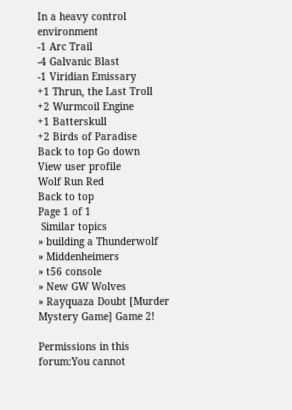In a heavy control environment
-1 Arc Trail
-4 Galvanic Blast
-1 Viridian Emissary
+1 Thrun, the Last Troll
+2 Wurmcoil Engine
+1 Batterskull
+2 Birds of Paradise
Back to top Go down
View user profile
Wolf Run Red
Back to top
Page 1 of 1
 Similar topics
» building a Thunderwolf
» Middenheimers
» t56 console
» New GW Wolves
» Rayquaza Doubt [Murder Mystery Game] Game 2!

Permissions in this forum:You cannot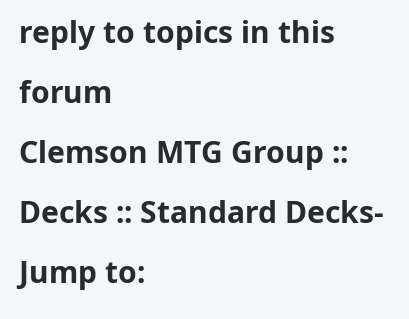reply to topics in this forum
Clemson MTG Group :: Decks :: Standard Decks-
Jump to: